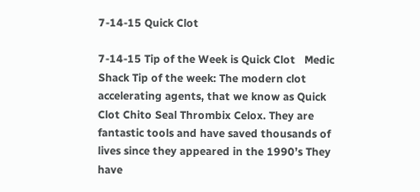7-14-15 Quick Clot

7-14-15 Tip of the Week is Quick Clot   Medic Shack Tip of the week: The modern clot accelerating agents, that we know as Quick Clot Chito Seal Thrombix Celox. They are fantastic tools and have saved thousands of lives since they appeared in the 1990’s They have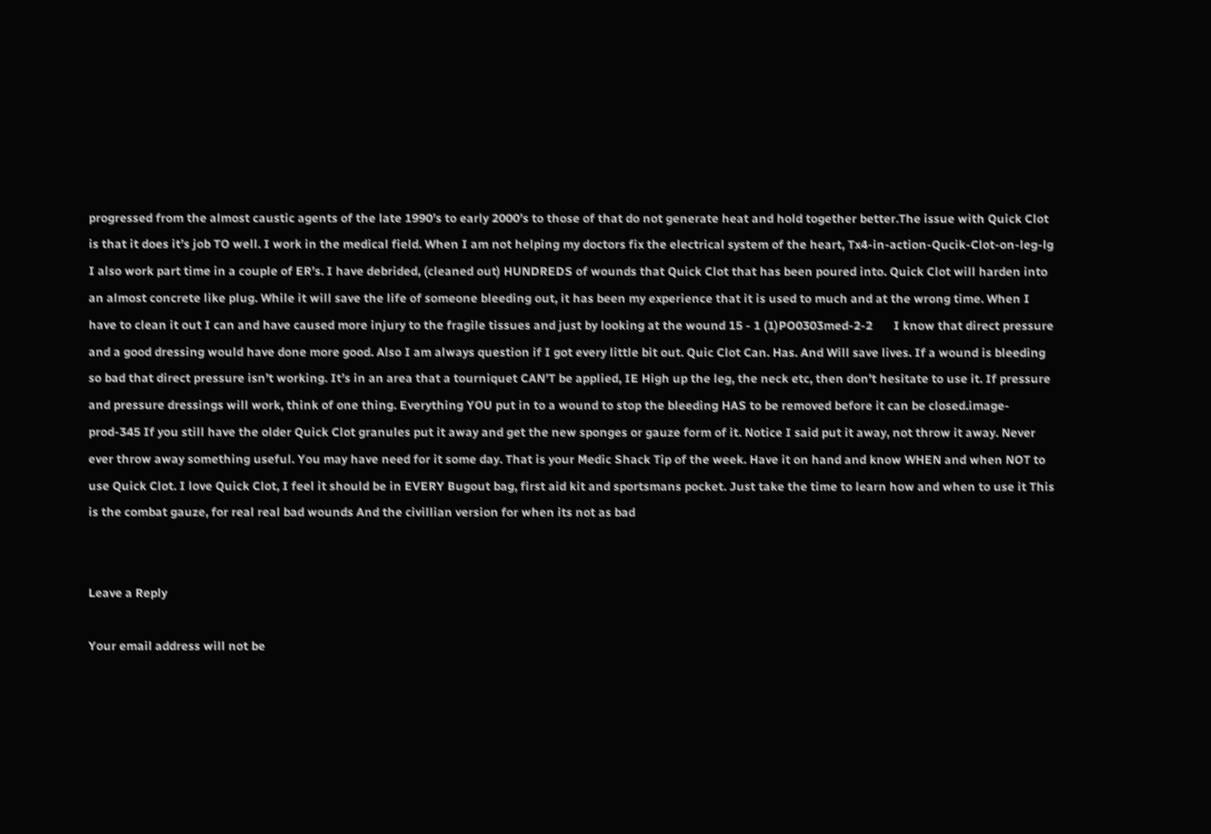progressed from the almost caustic agents of the late 1990’s to early 2000’s to those of that do not generate heat and hold together better.The issue with Quick Clot is that it does it’s job TO well. I work in the medical field. When I am not helping my doctors fix the electrical system of the heart, Tx4-in-action-Qucik-Clot-on-leg-lg I also work part time in a couple of ER’s. I have debrided, (cleaned out) HUNDREDS of wounds that Quick Clot that has been poured into. Quick Clot will harden into an almost concrete like plug. While it will save the life of someone bleeding out, it has been my experience that it is used to much and at the wrong time. When I have to clean it out I can and have caused more injury to the fragile tissues and just by looking at the wound 15 - 1 (1)PO0303med-2-2       I know that direct pressure and a good dressing would have done more good. Also I am always question if I got every little bit out. Quic Clot Can. Has. And Will save lives. If a wound is bleeding so bad that direct pressure isn’t working. It’s in an area that a tourniquet CAN’T be applied, IE High up the leg, the neck etc, then don’t hesitate to use it. If pressure and pressure dressings will work, think of one thing. Everything YOU put in to a wound to stop the bleeding HAS to be removed before it can be closed.image-prod-345 If you still have the older Quick Clot granules put it away and get the new sponges or gauze form of it. Notice I said put it away, not throw it away. Never ever throw away something useful. You may have need for it some day. That is your Medic Shack Tip of the week. Have it on hand and know WHEN and when NOT to use Quick Clot. I love Quick Clot, I feel it should be in EVERY Bugout bag, first aid kit and sportsmans pocket. Just take the time to learn how and when to use it This is the combat gauze, for real real bad wounds And the civillian version for when its not as bad


Leave a Reply

Your email address will not be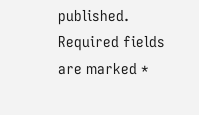published. Required fields are marked *